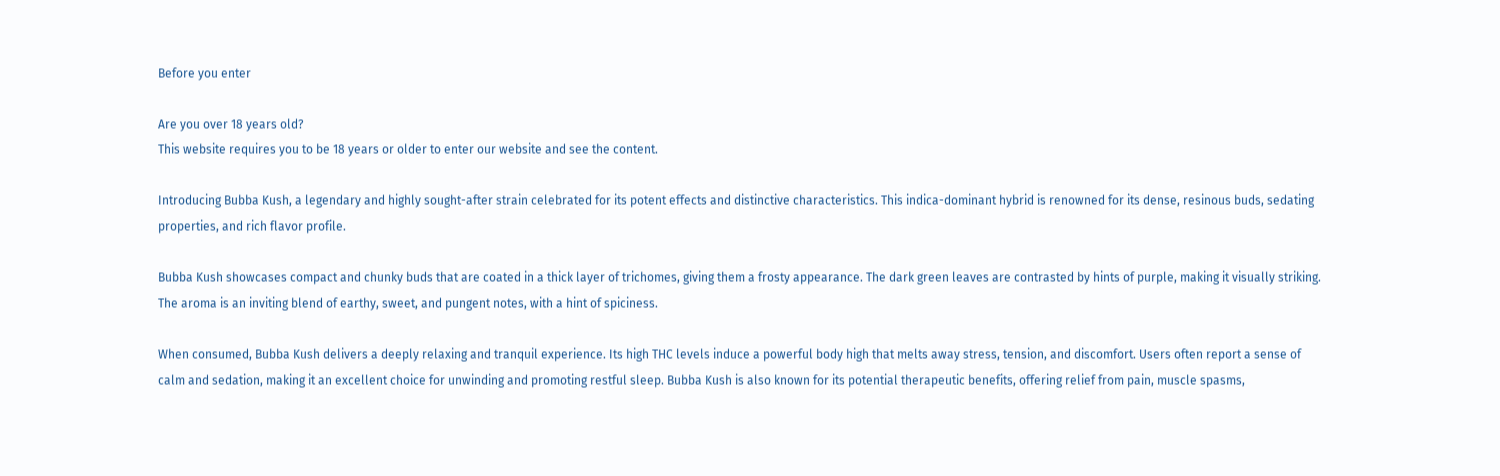Before you enter

Are you over 18 years old?
This website requires you to be 18 years or older to enter our website and see the content.

Introducing Bubba Kush, a legendary and highly sought-after strain celebrated for its potent effects and distinctive characteristics. This indica-dominant hybrid is renowned for its dense, resinous buds, sedating properties, and rich flavor profile.

Bubba Kush showcases compact and chunky buds that are coated in a thick layer of trichomes, giving them a frosty appearance. The dark green leaves are contrasted by hints of purple, making it visually striking. The aroma is an inviting blend of earthy, sweet, and pungent notes, with a hint of spiciness.

When consumed, Bubba Kush delivers a deeply relaxing and tranquil experience. Its high THC levels induce a powerful body high that melts away stress, tension, and discomfort. Users often report a sense of calm and sedation, making it an excellent choice for unwinding and promoting restful sleep. Bubba Kush is also known for its potential therapeutic benefits, offering relief from pain, muscle spasms,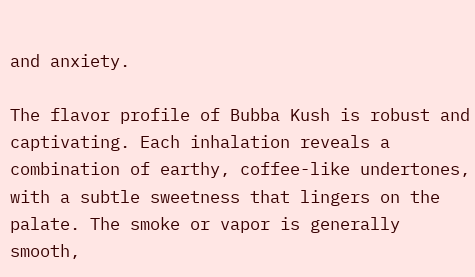and anxiety.

The flavor profile of Bubba Kush is robust and captivating. Each inhalation reveals a combination of earthy, coffee-like undertones, with a subtle sweetness that lingers on the palate. The smoke or vapor is generally smooth,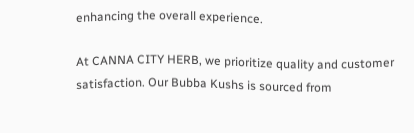enhancing the overall experience.

At CANNA CITY HERB, we prioritize quality and customer satisfaction. Our Bubba Kushs is sourced from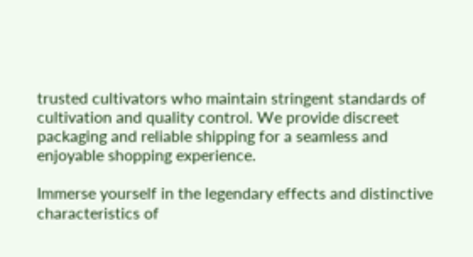trusted cultivators who maintain stringent standards of cultivation and quality control. We provide discreet packaging and reliable shipping for a seamless and enjoyable shopping experience.

Immerse yourself in the legendary effects and distinctive characteristics of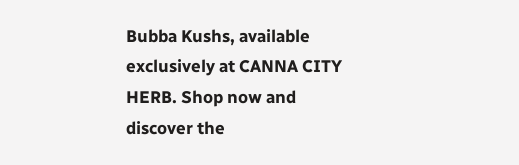Bubba Kushs, available exclusively at CANNA CITY HERB. Shop now and discover the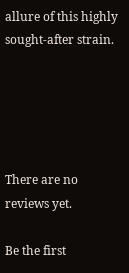allure of this highly sought-after strain.





There are no reviews yet.

Be the first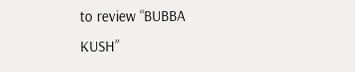to review “BUBBA KUSH”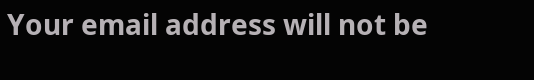Your email address will not be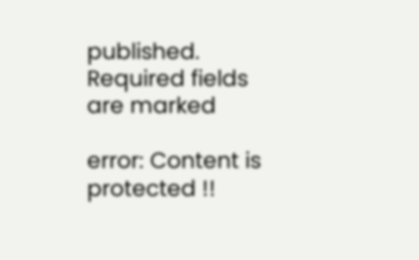published. Required fields are marked

error: Content is protected !!